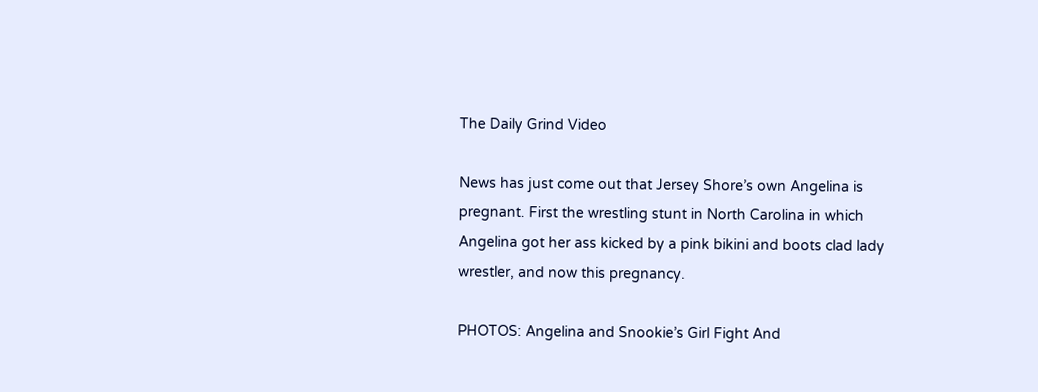The Daily Grind Video

News has just come out that Jersey Shore’s own Angelina is pregnant. First the wrestling stunt in North Carolina in which Angelina got her ass kicked by a pink bikini and boots clad lady wrestler, and now this pregnancy.

PHOTOS: Angelina and Snookie’s Girl Fight And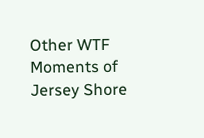Other WTF Moments of Jersey Shore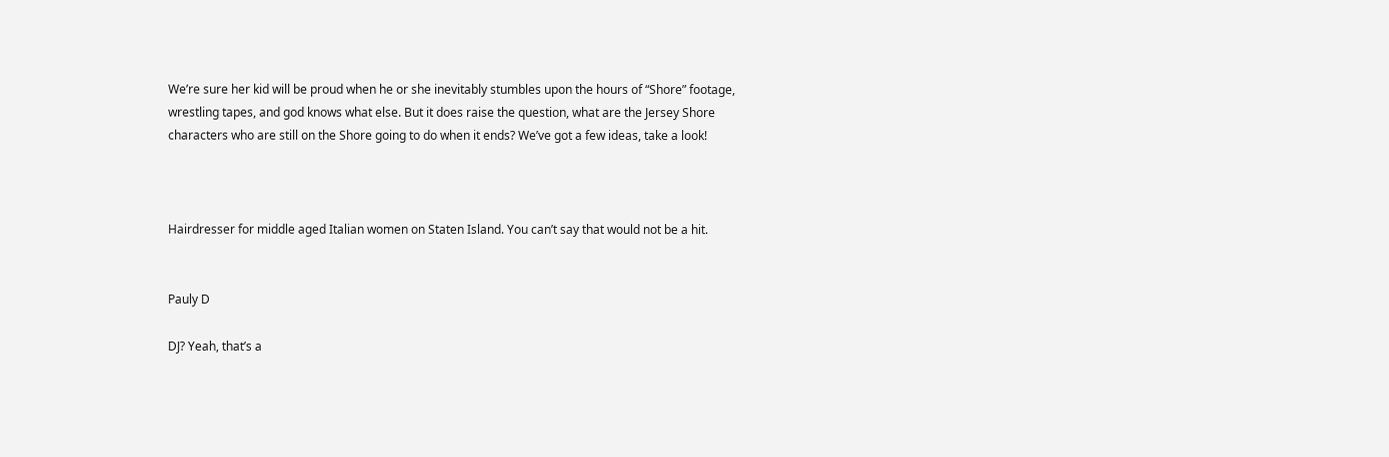We’re sure her kid will be proud when he or she inevitably stumbles upon the hours of “Shore” footage, wrestling tapes, and god knows what else. But it does raise the question, what are the Jersey Shore characters who are still on the Shore going to do when it ends? We’ve got a few ideas, take a look!



Hairdresser for middle aged Italian women on Staten Island. You can’t say that would not be a hit.


Pauly D

DJ? Yeah, that’s a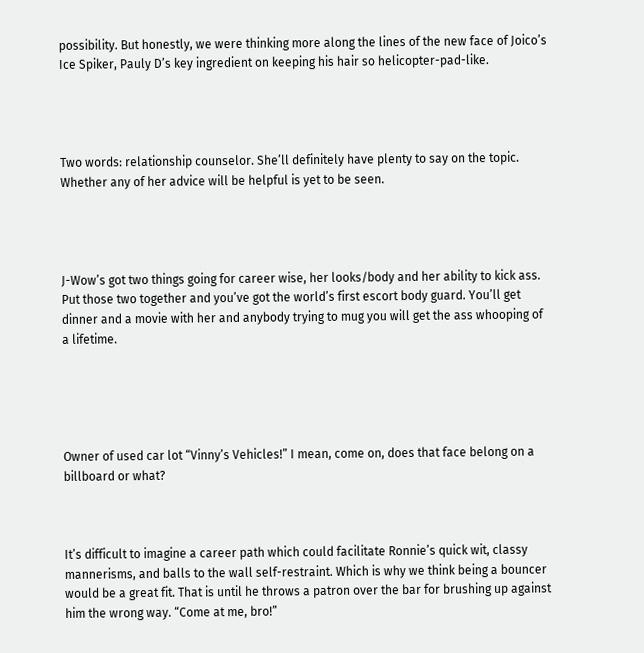possibility. But honestly, we were thinking more along the lines of the new face of Joico’s Ice Spiker, Pauly D’s key ingredient on keeping his hair so helicopter-pad-like.




Two words: relationship counselor. She’ll definitely have plenty to say on the topic. Whether any of her advice will be helpful is yet to be seen.




J-Wow’s got two things going for career wise, her looks/body and her ability to kick ass. Put those two together and you’ve got the world’s first escort body guard. You’ll get dinner and a movie with her and anybody trying to mug you will get the ass whooping of a lifetime.





Owner of used car lot “Vinny’s Vehicles!” I mean, come on, does that face belong on a billboard or what?



It’s difficult to imagine a career path which could facilitate Ronnie’s quick wit, classy mannerisms, and balls to the wall self-restraint. Which is why we think being a bouncer would be a great fit. That is until he throws a patron over the bar for brushing up against him the wrong way. “Come at me, bro!”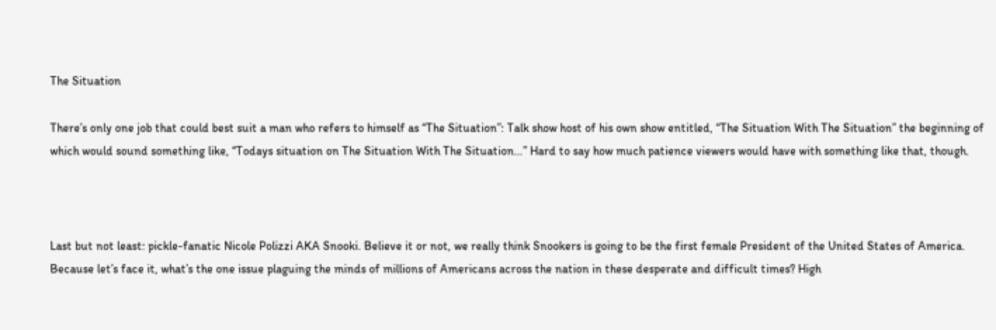The Situation

There’s only one job that could best suit a man who refers to himself as “The Situation”: Talk show host of his own show entitled, “The Situation With The Situation” the beginning of which would sound something like, “Todays situation on The Situation With The Situation…” Hard to say how much patience viewers would have with something like that, though.



Last but not least: pickle-fanatic Nicole Polizzi AKA Snooki. Believe it or not, we really think Snookers is going to be the first female President of the United States of America. Because let’s face it, what’s the one issue plaguing the minds of millions of Americans across the nation in these desperate and difficult times? High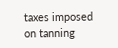taxes imposed on tanning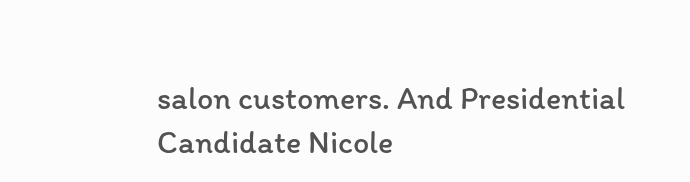salon customers. And Presidential Candidate Nicole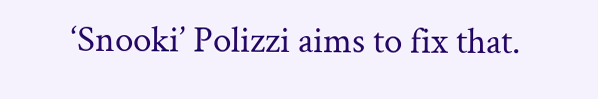‘Snooki’ Polizzi aims to fix that.